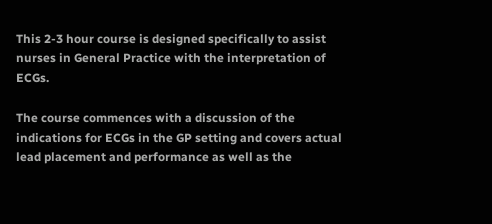This 2-3 hour course is designed specifically to assist nurses in General Practice with the interpretation of ECGs.

The course commences with a discussion of the indications for ECGs in the GP setting and covers actual lead placement and performance as well as the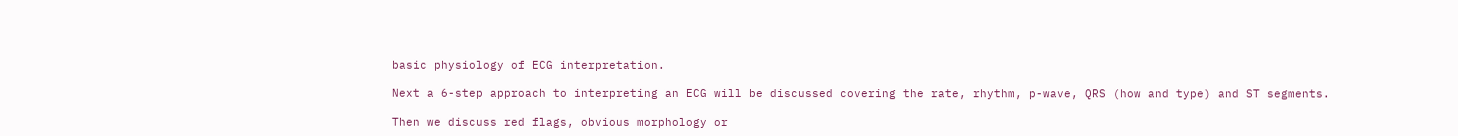basic physiology of ECG interpretation.

Next a 6-step approach to interpreting an ECG will be discussed covering the rate, rhythm, p-wave, QRS (how and type) and ST segments.

Then we discuss red flags, obvious morphology or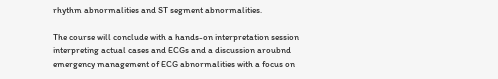rhythm abnormalities and ST segment abnormalities.

The course will conclude with a hands-on interpretation session interpreting actual cases and ECGs and a discussion aroubnd emergency management of ECG abnormalities with a focus on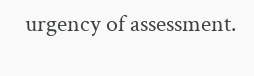urgency of assessment.